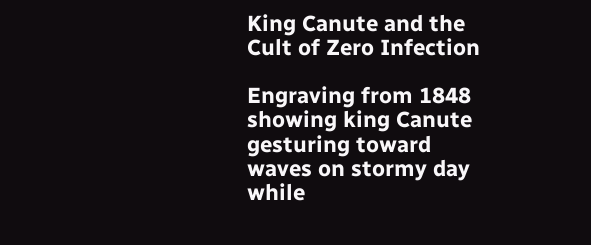King Canute and the Cult of Zero Infection

Engraving from 1848 showing king Canute gesturing toward waves on stormy day while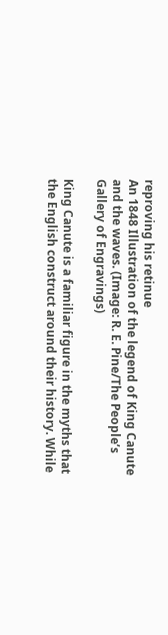reproving his retinue
An 1848 Illustration of the legend of King Canute and the waves. (Image: R. E. Pine/The People’s Gallery of Engravings)

King Canute is a familiar figure in the myths that the English construct around their history. While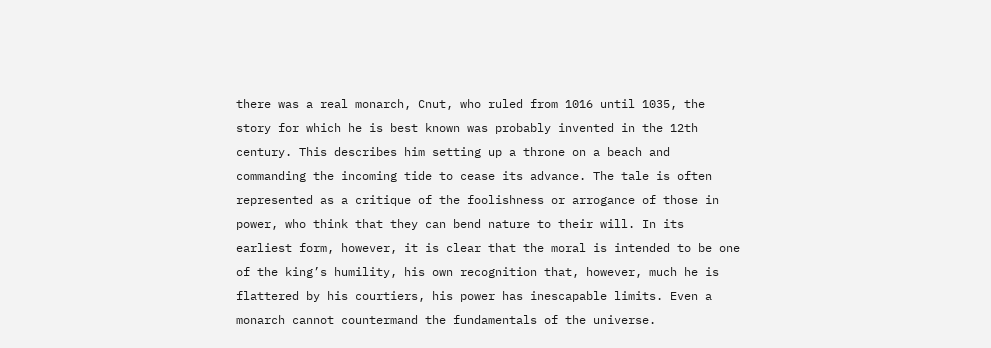there was a real monarch, Cnut, who ruled from 1016 until 1035, the story for which he is best known was probably invented in the 12th century. This describes him setting up a throne on a beach and commanding the incoming tide to cease its advance. The tale is often represented as a critique of the foolishness or arrogance of those in power, who think that they can bend nature to their will. In its earliest form, however, it is clear that the moral is intended to be one of the king’s humility, his own recognition that, however, much he is flattered by his courtiers, his power has inescapable limits. Even a monarch cannot countermand the fundamentals of the universe.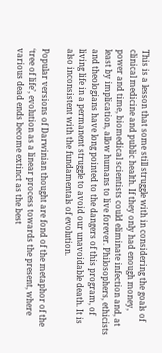This is a lesson that some still struggle with in considering the goals of clinical medicine and public health. If they only had enough money, power and time, biomedical scientists could eliminate infection and, at least by implication, allow humans to live forever. Philosophers, ethicists and theologians have long pointed to the dangers of this program, of living life in a permanent struggle to avoid our unavoidable death. It is also inconsistent with the fundamentals of evolution.

Popular versions of Darwinian thought are fond of the metaphor of the ‘tree of life’, evolution as a linear process towards the present, where various dead ends become extinct as the best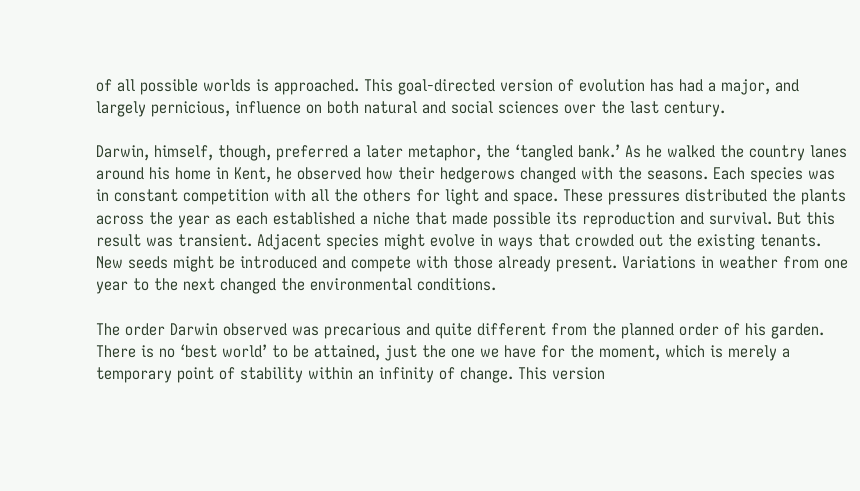of all possible worlds is approached. This goal-directed version of evolution has had a major, and largely pernicious, influence on both natural and social sciences over the last century.

Darwin, himself, though, preferred a later metaphor, the ‘tangled bank.’ As he walked the country lanes around his home in Kent, he observed how their hedgerows changed with the seasons. Each species was in constant competition with all the others for light and space. These pressures distributed the plants across the year as each established a niche that made possible its reproduction and survival. But this result was transient. Adjacent species might evolve in ways that crowded out the existing tenants. New seeds might be introduced and compete with those already present. Variations in weather from one year to the next changed the environmental conditions.

The order Darwin observed was precarious and quite different from the planned order of his garden. There is no ‘best world’ to be attained, just the one we have for the moment, which is merely a temporary point of stability within an infinity of change. This version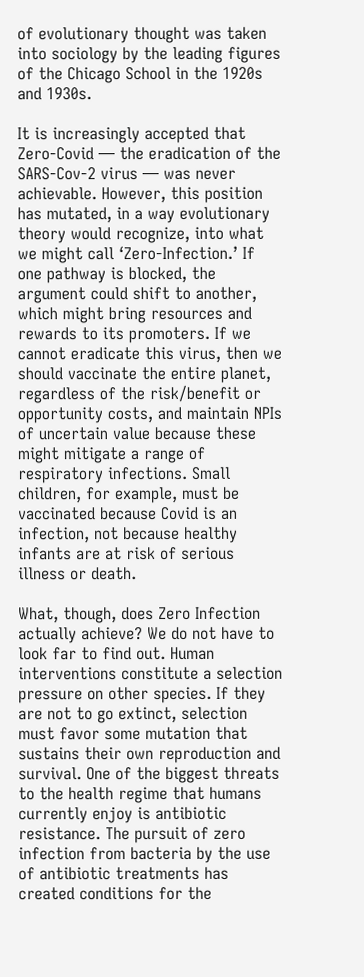of evolutionary thought was taken into sociology by the leading figures of the Chicago School in the 1920s and 1930s.

It is increasingly accepted that Zero-Covid — the eradication of the SARS-Cov-2 virus — was never achievable. However, this position has mutated, in a way evolutionary theory would recognize, into what we might call ‘Zero-Infection.’ If one pathway is blocked, the argument could shift to another, which might bring resources and rewards to its promoters. If we cannot eradicate this virus, then we should vaccinate the entire planet, regardless of the risk/benefit or opportunity costs, and maintain NPIs of uncertain value because these might mitigate a range of respiratory infections. Small children, for example, must be vaccinated because Covid is an infection, not because healthy infants are at risk of serious illness or death.

What, though, does Zero Infection actually achieve? We do not have to look far to find out. Human interventions constitute a selection pressure on other species. If they are not to go extinct, selection must favor some mutation that sustains their own reproduction and survival. One of the biggest threats to the health regime that humans currently enjoy is antibiotic resistance. The pursuit of zero infection from bacteria by the use of antibiotic treatments has created conditions for the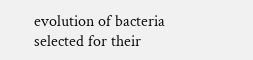evolution of bacteria selected for their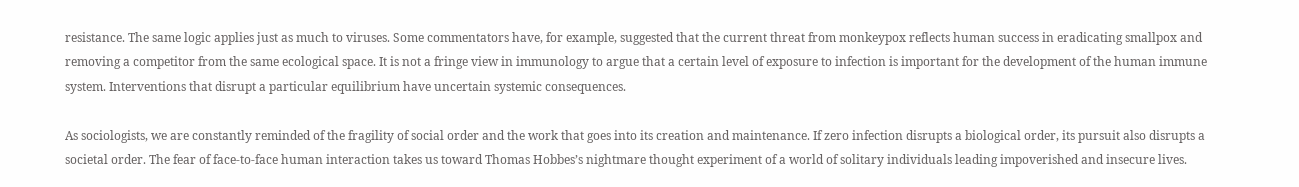resistance. The same logic applies just as much to viruses. Some commentators have, for example, suggested that the current threat from monkeypox reflects human success in eradicating smallpox and removing a competitor from the same ecological space. It is not a fringe view in immunology to argue that a certain level of exposure to infection is important for the development of the human immune system. Interventions that disrupt a particular equilibrium have uncertain systemic consequences.

As sociologists, we are constantly reminded of the fragility of social order and the work that goes into its creation and maintenance. If zero infection disrupts a biological order, its pursuit also disrupts a societal order. The fear of face-to-face human interaction takes us toward Thomas Hobbes’s nightmare thought experiment of a world of solitary individuals leading impoverished and insecure lives.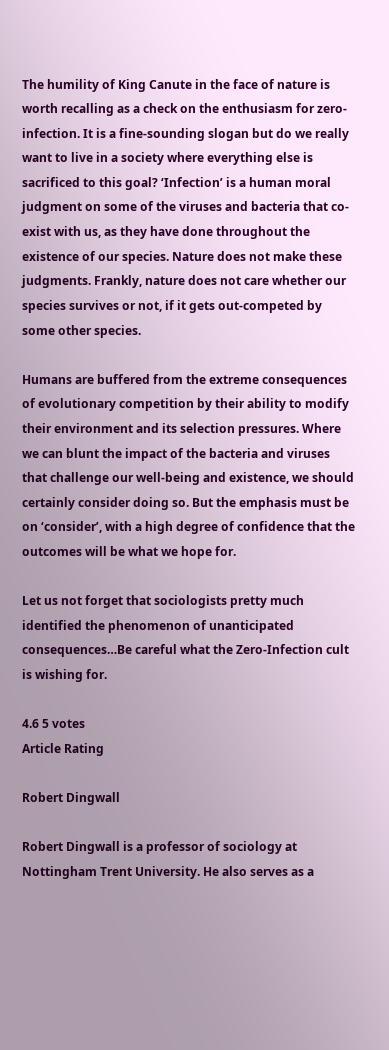The humility of King Canute in the face of nature is worth recalling as a check on the enthusiasm for zero-infection. It is a fine-sounding slogan but do we really want to live in a society where everything else is sacrificed to this goal? ‘Infection’ is a human moral judgment on some of the viruses and bacteria that co-exist with us, as they have done throughout the existence of our species. Nature does not make these judgments. Frankly, nature does not care whether our species survives or not, if it gets out-competed by some other species.

Humans are buffered from the extreme consequences of evolutionary competition by their ability to modify their environment and its selection pressures. Where we can blunt the impact of the bacteria and viruses that challenge our well-being and existence, we should certainly consider doing so. But the emphasis must be on ‘consider’, with a high degree of confidence that the outcomes will be what we hope for.

Let us not forget that sociologists pretty much identified the phenomenon of unanticipated consequences…Be careful what the Zero-Infection cult is wishing for.

4.6 5 votes
Article Rating

Robert Dingwall

Robert Dingwall is a professor of sociology at Nottingham Trent University. He also serves as a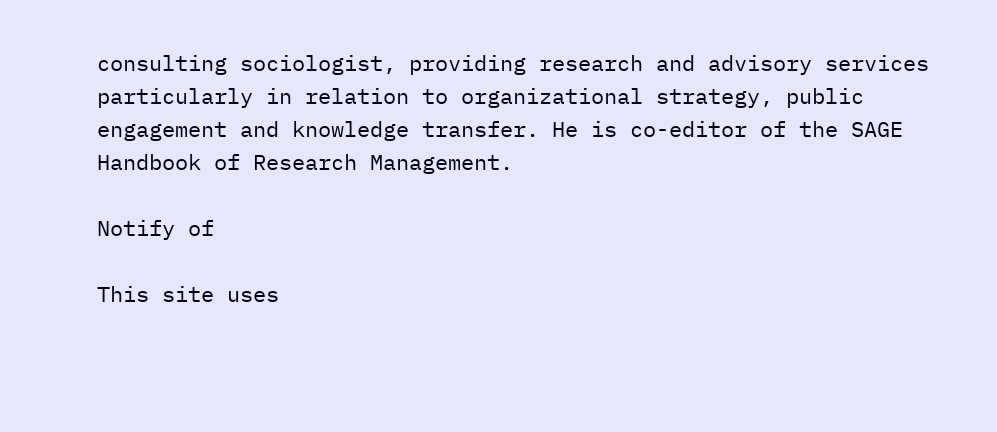consulting sociologist, providing research and advisory services particularly in relation to organizational strategy, public engagement and knowledge transfer. He is co-editor of the SAGE Handbook of Research Management.

Notify of

This site uses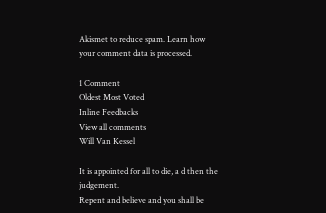Akismet to reduce spam. Learn how your comment data is processed.

1 Comment
Oldest Most Voted
Inline Feedbacks
View all comments
Will Van Kessel

It is appointed for all to die, a d then the judgement.
Repent and believe and you shall be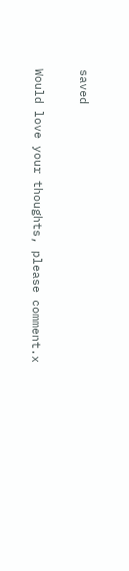saved

Would love your thoughts, please comment.x